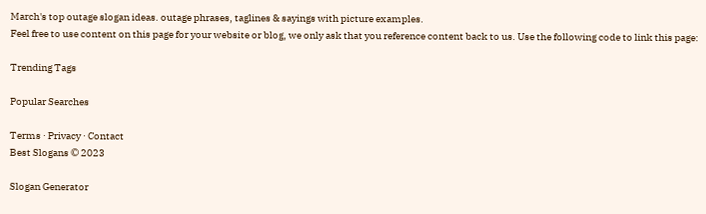March's top outage slogan ideas. outage phrases, taglines & sayings with picture examples.
Feel free to use content on this page for your website or blog, we only ask that you reference content back to us. Use the following code to link this page:

Trending Tags

Popular Searches

Terms · Privacy · Contact
Best Slogans © 2023

Slogan Generator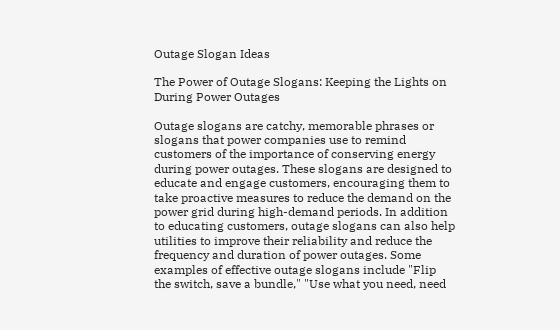Outage Slogan Ideas

The Power of Outage Slogans: Keeping the Lights on During Power Outages

Outage slogans are catchy, memorable phrases or slogans that power companies use to remind customers of the importance of conserving energy during power outages. These slogans are designed to educate and engage customers, encouraging them to take proactive measures to reduce the demand on the power grid during high-demand periods. In addition to educating customers, outage slogans can also help utilities to improve their reliability and reduce the frequency and duration of power outages. Some examples of effective outage slogans include "Flip the switch, save a bundle," "Use what you need, need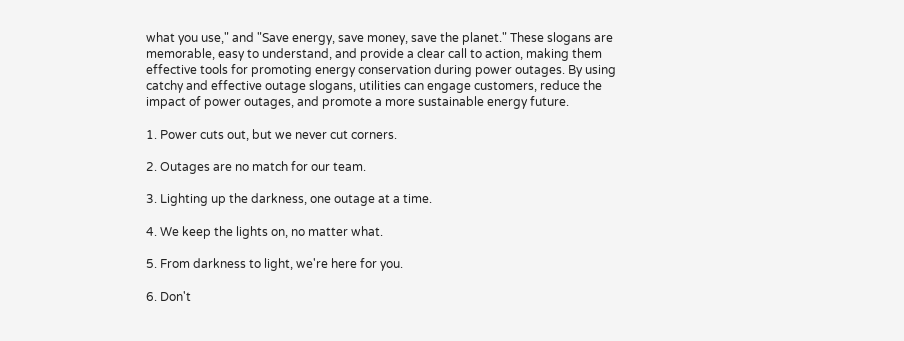what you use," and "Save energy, save money, save the planet." These slogans are memorable, easy to understand, and provide a clear call to action, making them effective tools for promoting energy conservation during power outages. By using catchy and effective outage slogans, utilities can engage customers, reduce the impact of power outages, and promote a more sustainable energy future.

1. Power cuts out, but we never cut corners.

2. Outages are no match for our team.

3. Lighting up the darkness, one outage at a time.

4. We keep the lights on, no matter what.

5. From darkness to light, we're here for you.

6. Don't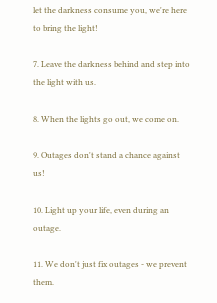let the darkness consume you, we're here to bring the light!

7. Leave the darkness behind and step into the light with us.

8. When the lights go out, we come on.

9. Outages don't stand a chance against us!

10. Light up your life, even during an outage.

11. We don't just fix outages - we prevent them.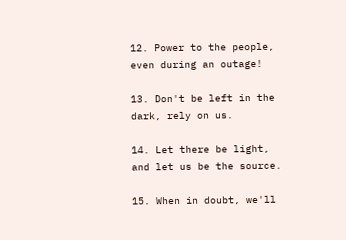12. Power to the people, even during an outage!

13. Don't be left in the dark, rely on us.

14. Let there be light, and let us be the source.

15. When in doubt, we'll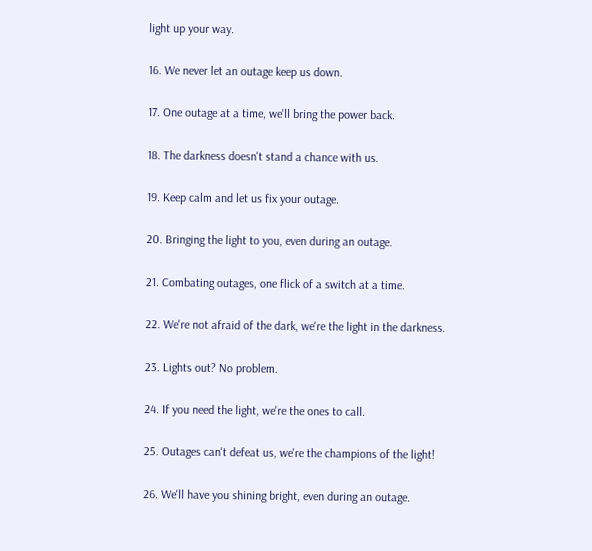light up your way.

16. We never let an outage keep us down.

17. One outage at a time, we'll bring the power back.

18. The darkness doesn't stand a chance with us.

19. Keep calm and let us fix your outage.

20. Bringing the light to you, even during an outage.

21. Combating outages, one flick of a switch at a time.

22. We're not afraid of the dark, we're the light in the darkness.

23. Lights out? No problem.

24. If you need the light, we're the ones to call.

25. Outages can't defeat us, we're the champions of the light!

26. We'll have you shining bright, even during an outage.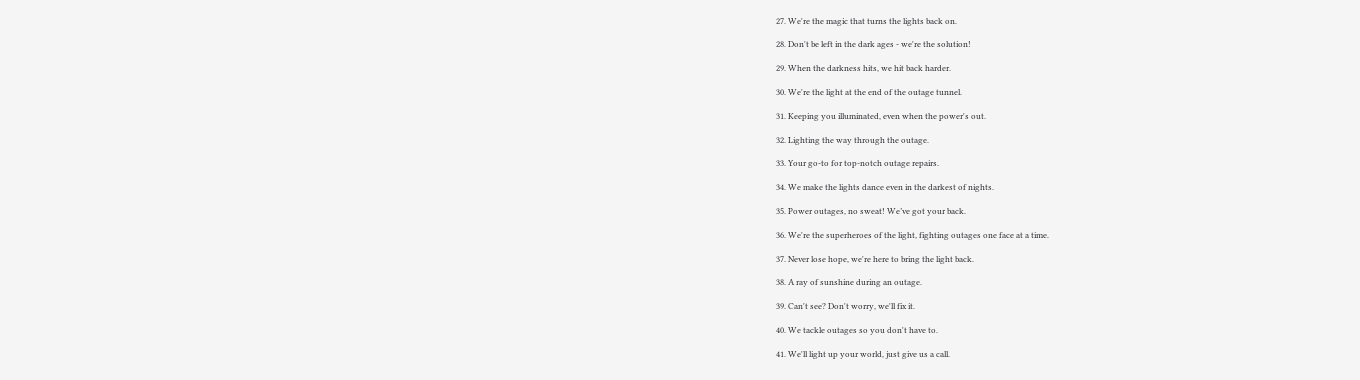27. We're the magic that turns the lights back on.

28. Don't be left in the dark ages - we're the solution!

29. When the darkness hits, we hit back harder.

30. We're the light at the end of the outage tunnel.

31. Keeping you illuminated, even when the power's out.

32. Lighting the way through the outage.

33. Your go-to for top-notch outage repairs.

34. We make the lights dance even in the darkest of nights.

35. Power outages, no sweat! We’ve got your back.

36. We're the superheroes of the light, fighting outages one face at a time.

37. Never lose hope, we're here to bring the light back.

38. A ray of sunshine during an outage.

39. Can't see? Don't worry, we'll fix it.

40. We tackle outages so you don't have to.

41. We'll light up your world, just give us a call.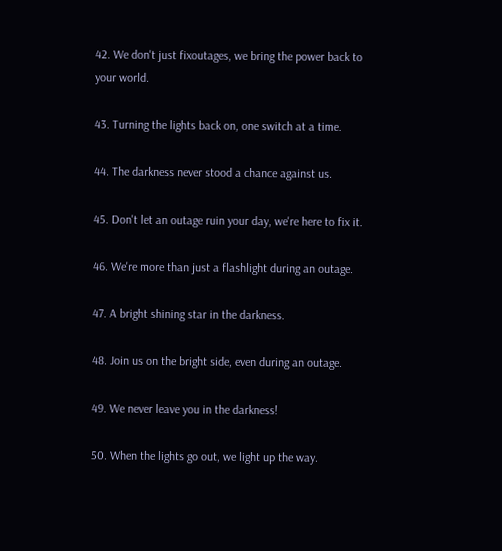42. We don't just fixoutages, we bring the power back to your world.

43. Turning the lights back on, one switch at a time.

44. The darkness never stood a chance against us.

45. Don't let an outage ruin your day, we're here to fix it.

46. We're more than just a flashlight during an outage.

47. A bright shining star in the darkness.

48. Join us on the bright side, even during an outage.

49. We never leave you in the darkness!

50. When the lights go out, we light up the way.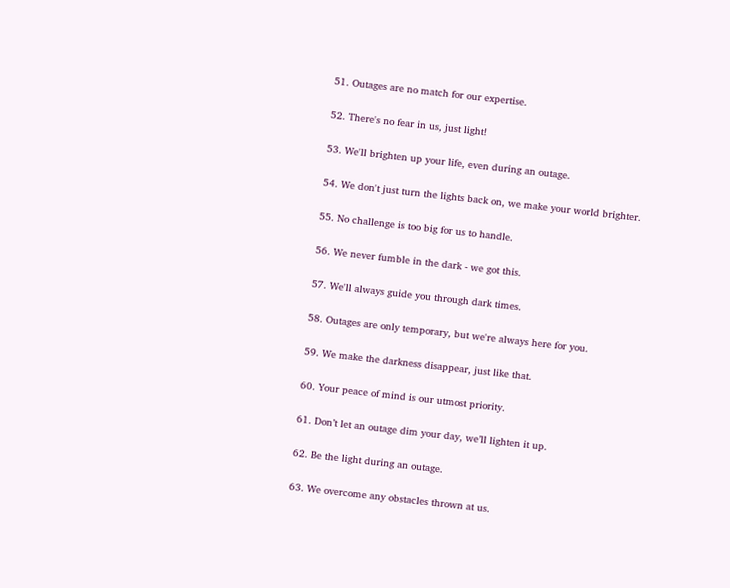51. Outages are no match for our expertise.

52. There's no fear in us, just light!

53. We'll brighten up your life, even during an outage.

54. We don't just turn the lights back on, we make your world brighter.

55. No challenge is too big for us to handle.

56. We never fumble in the dark - we got this.

57. We'll always guide you through dark times.

58. Outages are only temporary, but we're always here for you.

59. We make the darkness disappear, just like that.

60. Your peace of mind is our utmost priority.

61. Don’t let an outage dim your day, we’ll lighten it up.

62. Be the light during an outage.

63. We overcome any obstacles thrown at us.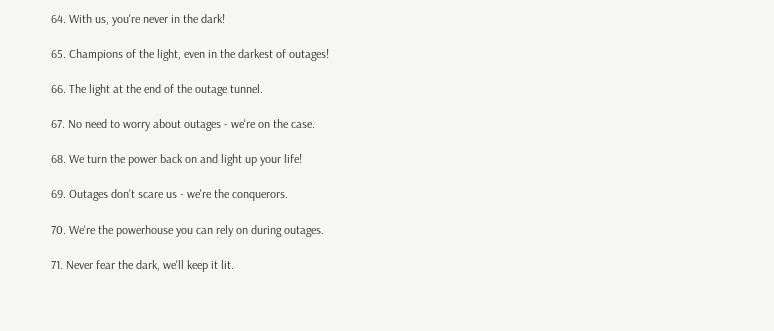64. With us, you're never in the dark!

65. Champions of the light, even in the darkest of outages!

66. The light at the end of the outage tunnel.

67. No need to worry about outages - we're on the case.

68. We turn the power back on and light up your life!

69. Outages don't scare us - we're the conquerors.

70. We're the powerhouse you can rely on during outages.

71. Never fear the dark, we'll keep it lit.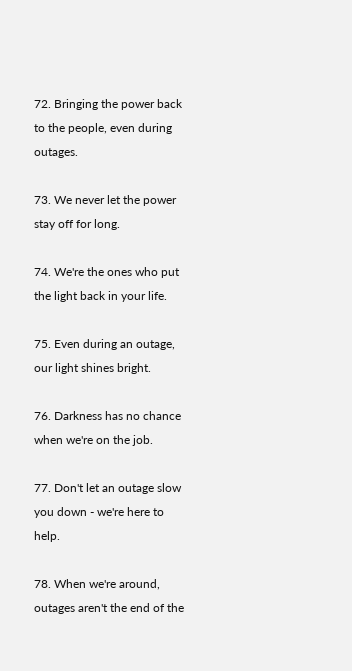72. Bringing the power back to the people, even during outages.

73. We never let the power stay off for long.

74. We're the ones who put the light back in your life.

75. Even during an outage, our light shines bright.

76. Darkness has no chance when we're on the job.

77. Don't let an outage slow you down - we're here to help.

78. When we're around, outages aren't the end of the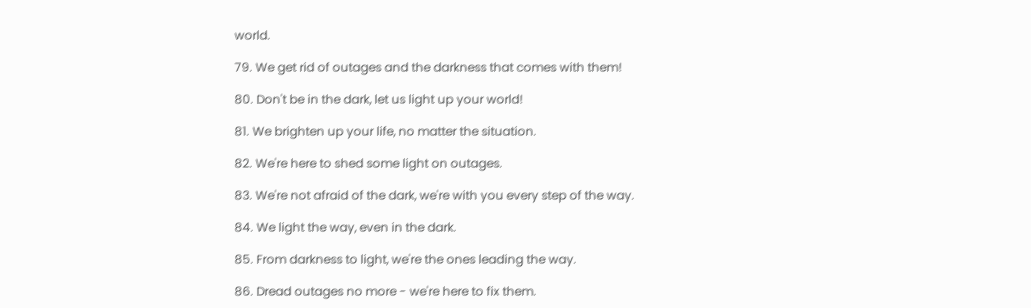world.

79. We get rid of outages and the darkness that comes with them!

80. Don't be in the dark, let us light up your world!

81. We brighten up your life, no matter the situation.

82. We're here to shed some light on outages.

83. We're not afraid of the dark, we're with you every step of the way.

84. We light the way, even in the dark.

85. From darkness to light, we're the ones leading the way.

86. Dread outages no more - we're here to fix them.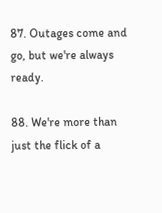87. Outages come and go, but we're always ready.

88. We're more than just the flick of a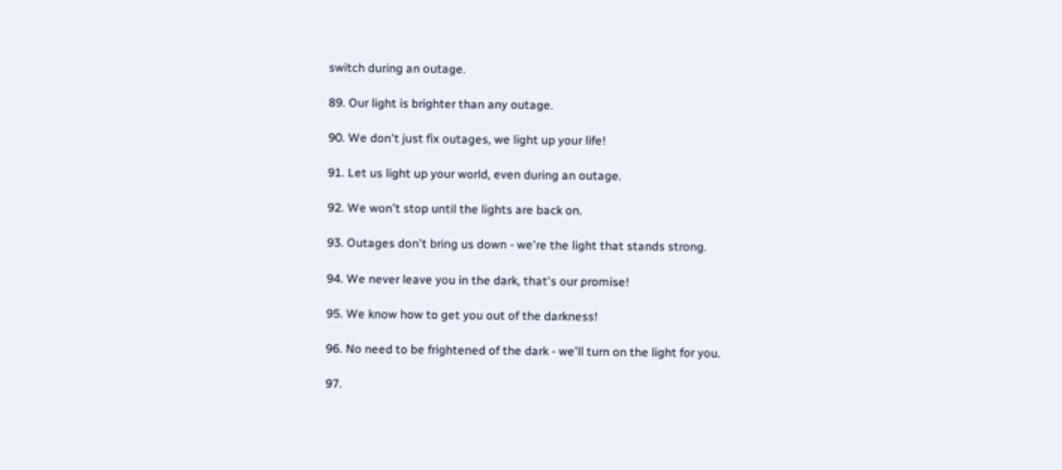switch during an outage.

89. Our light is brighter than any outage.

90. We don't just fix outages, we light up your life!

91. Let us light up your world, even during an outage.

92. We won't stop until the lights are back on.

93. Outages don't bring us down - we're the light that stands strong.

94. We never leave you in the dark, that's our promise!

95. We know how to get you out of the darkness!

96. No need to be frightened of the dark - we'll turn on the light for you.

97.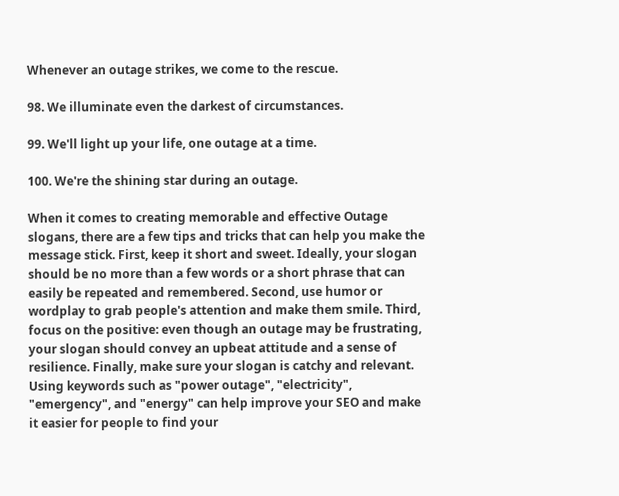Whenever an outage strikes, we come to the rescue.

98. We illuminate even the darkest of circumstances.

99. We'll light up your life, one outage at a time.

100. We're the shining star during an outage.

When it comes to creating memorable and effective Outage slogans, there are a few tips and tricks that can help you make the message stick. First, keep it short and sweet. Ideally, your slogan should be no more than a few words or a short phrase that can easily be repeated and remembered. Second, use humor or wordplay to grab people's attention and make them smile. Third, focus on the positive: even though an outage may be frustrating, your slogan should convey an upbeat attitude and a sense of resilience. Finally, make sure your slogan is catchy and relevant. Using keywords such as "power outage", "electricity", "emergency", and "energy" can help improve your SEO and make it easier for people to find your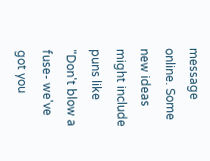message online. Some new ideas might include puns like "Don't blow a fuse- we've got you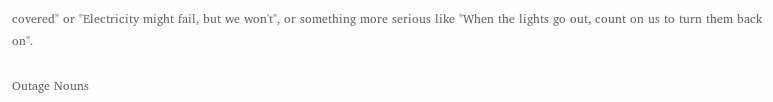covered" or "Electricity might fail, but we won't", or something more serious like "When the lights go out, count on us to turn them back on".

Outage Nouns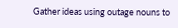Gather ideas using outage nouns to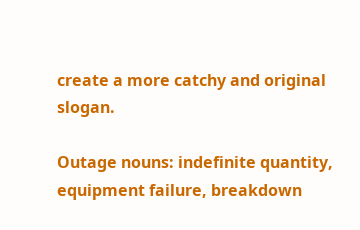create a more catchy and original slogan.

Outage nouns: indefinite quantity, equipment failure, breakdown